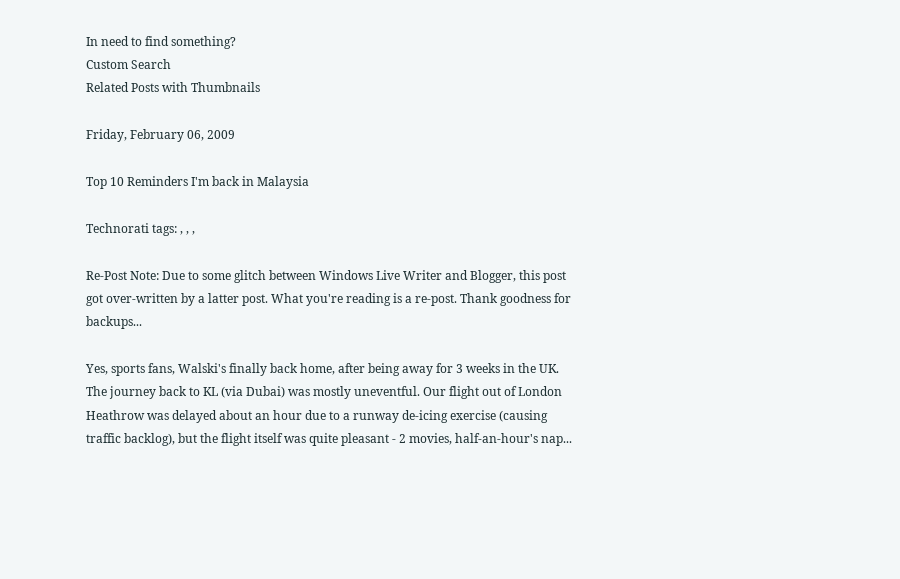In need to find something?
Custom Search
Related Posts with Thumbnails

Friday, February 06, 2009

Top 10 Reminders I'm back in Malaysia

Technorati tags: , , ,

Re-Post Note: Due to some glitch between Windows Live Writer and Blogger, this post got over-written by a latter post. What you're reading is a re-post. Thank goodness for backups...

Yes, sports fans, Walski's finally back home, after being away for 3 weeks in the UK. The journey back to KL (via Dubai) was mostly uneventful. Our flight out of London Heathrow was delayed about an hour due to a runway de-icing exercise (causing traffic backlog), but the flight itself was quite pleasant - 2 movies, half-an-hour's nap...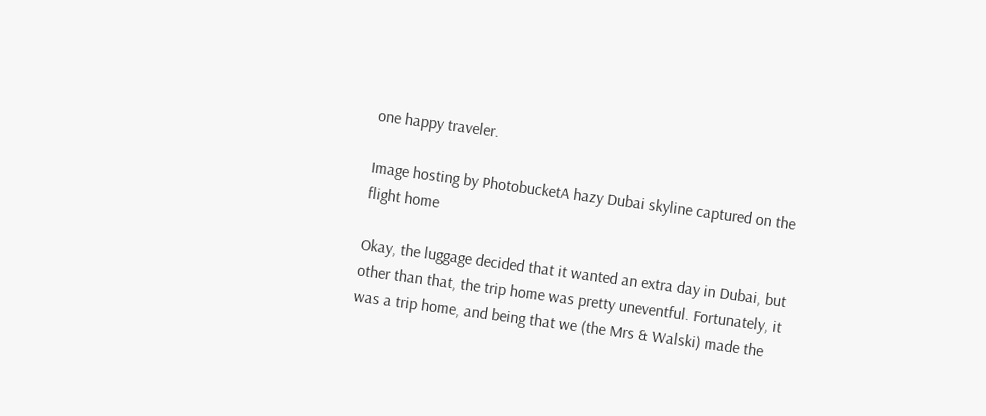one happy traveler.

Image hosting by PhotobucketA hazy Dubai skyline captured on the flight home

Okay, the luggage decided that it wanted an extra day in Dubai, but other than that, the trip home was pretty uneventful. Fortunately, it was a trip home, and being that we (the Mrs & Walski) made the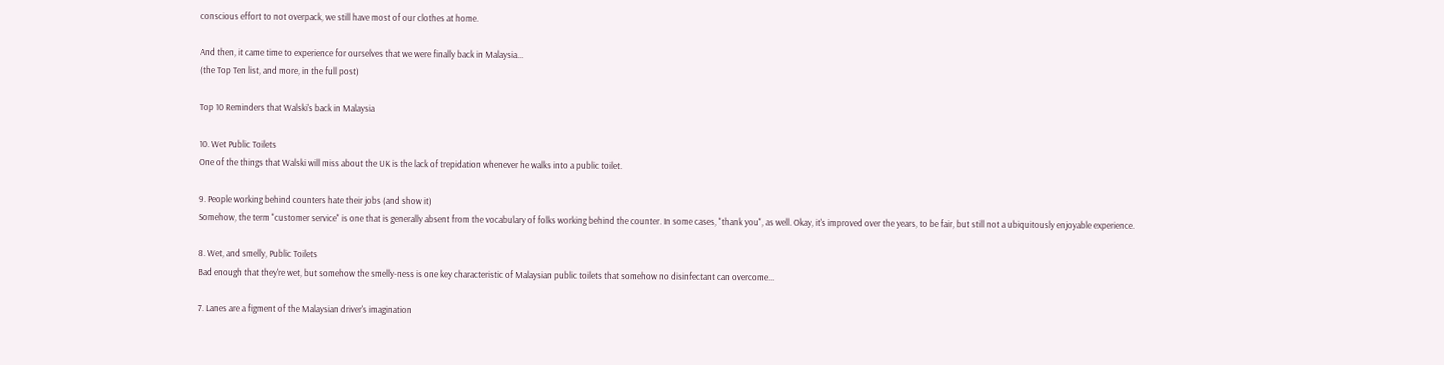conscious effort to not overpack, we still have most of our clothes at home.

And then, it came time to experience for ourselves that we were finally back in Malaysia...
(the Top Ten list, and more, in the full post)

Top 10 Reminders that Walski's back in Malaysia

10. Wet Public Toilets
One of the things that Walski will miss about the UK is the lack of trepidation whenever he walks into a public toilet.

9. People working behind counters hate their jobs (and show it)
Somehow, the term "customer service" is one that is generally absent from the vocabulary of folks working behind the counter. In some cases, "thank you", as well. Okay, it's improved over the years, to be fair, but still not a ubiquitously enjoyable experience.

8. Wet, and smelly, Public Toilets
Bad enough that they're wet, but somehow the smelly-ness is one key characteristic of Malaysian public toilets that somehow no disinfectant can overcome...

7. Lanes are a figment of the Malaysian driver's imagination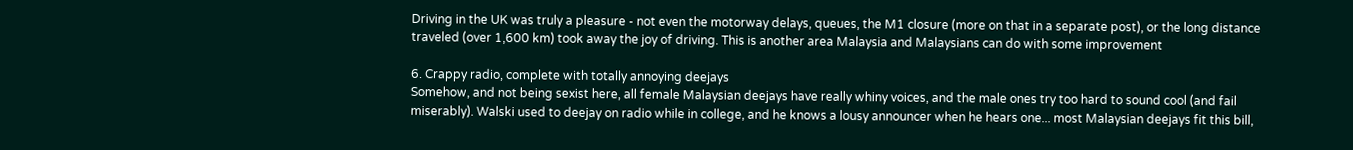Driving in the UK was truly a pleasure - not even the motorway delays, queues, the M1 closure (more on that in a separate post), or the long distance traveled (over 1,600 km) took away the joy of driving. This is another area Malaysia and Malaysians can do with some improvement

6. Crappy radio, complete with totally annoying deejays
Somehow, and not being sexist here, all female Malaysian deejays have really whiny voices, and the male ones try too hard to sound cool (and fail miserably). Walski used to deejay on radio while in college, and he knows a lousy announcer when he hears one... most Malaysian deejays fit this bill,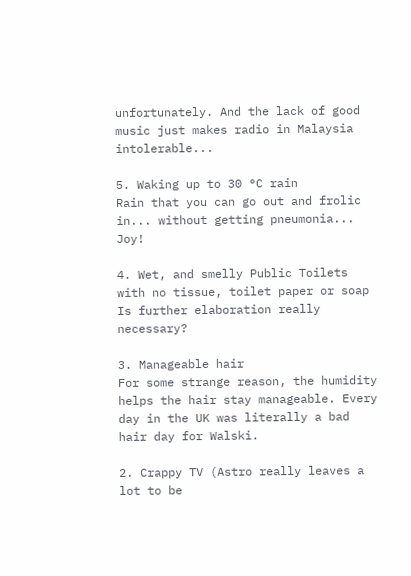unfortunately. And the lack of good music just makes radio in Malaysia intolerable...

5. Waking up to 30 °C rain
Rain that you can go out and frolic in... without getting pneumonia... Joy!

4. Wet, and smelly Public Toilets with no tissue, toilet paper or soap
Is further elaboration really necessary?

3. Manageable hair
For some strange reason, the humidity helps the hair stay manageable. Every day in the UK was literally a bad hair day for Walski.

2. Crappy TV (Astro really leaves a lot to be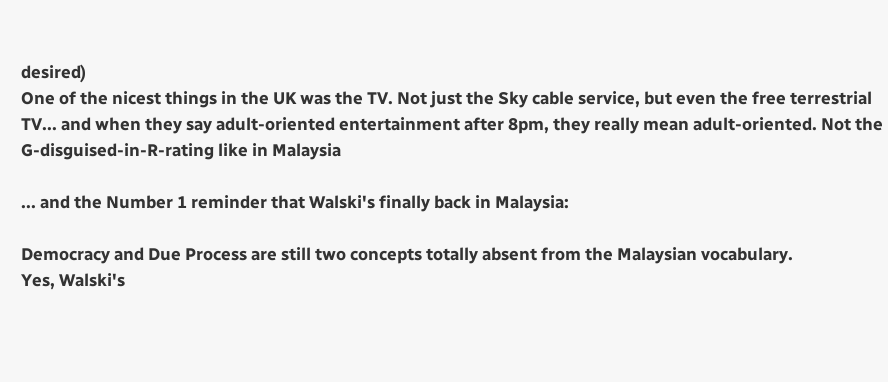desired)
One of the nicest things in the UK was the TV. Not just the Sky cable service, but even the free terrestrial TV... and when they say adult-oriented entertainment after 8pm, they really mean adult-oriented. Not the G-disguised-in-R-rating like in Malaysia

... and the Number 1 reminder that Walski's finally back in Malaysia:

Democracy and Due Process are still two concepts totally absent from the Malaysian vocabulary.
Yes, Walski's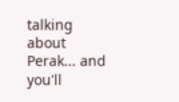talking about Perak... and you'll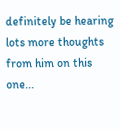definitely be hearing lots more thoughts from him on this one...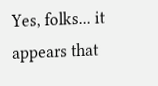Yes, folks... it appears that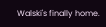Walski's finally home.